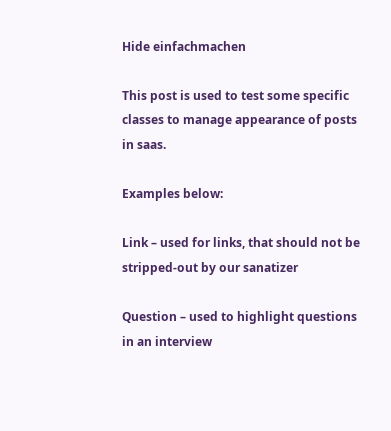Hide einfachmachen

This post is used to test some specific classes to manage appearance of posts in saas.

Examples below:

Link – used for links, that should not be stripped-out by our sanatizer

Question – used to highlight questions in an interview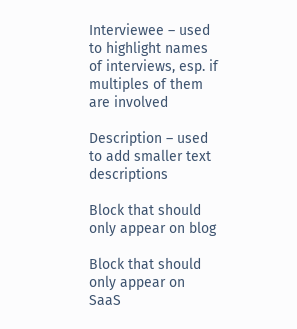Interviewee – used to highlight names of interviews, esp. if multiples of them are involved

Description – used to add smaller text descriptions

Block that should only appear on blog

Block that should only appear on SaaS